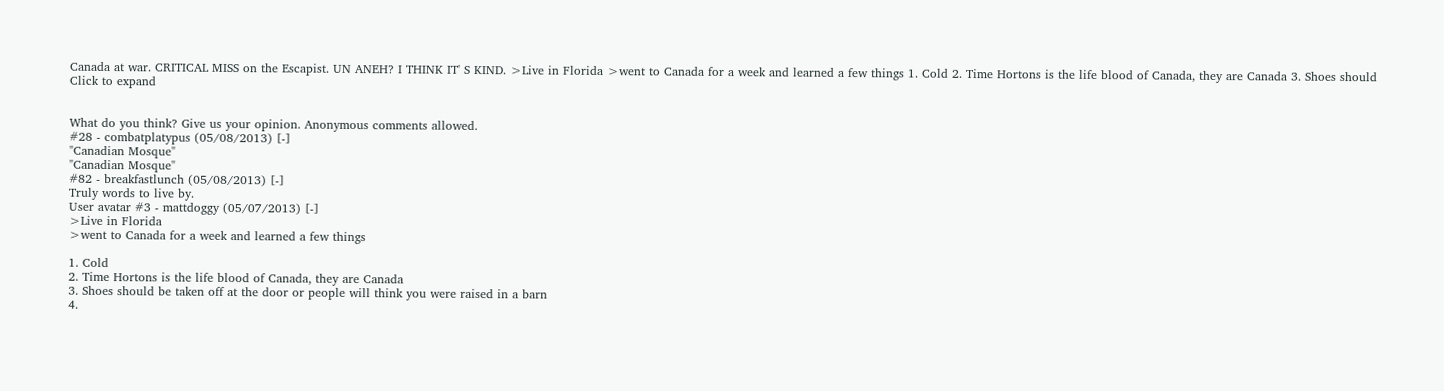Canada at war. CRITICAL MISS on the Escapist. UN ANEH? I THINK IT' S KIND. >Live in Florida >went to Canada for a week and learned a few things 1. Cold 2. Time Hortons is the life blood of Canada, they are Canada 3. Shoes should
Click to expand


What do you think? Give us your opinion. Anonymous comments allowed.
#28 - combatplatypus (05/08/2013) [-]
"Canadian Mosque"
"Canadian Mosque"
#82 - breakfastlunch (05/08/2013) [-]
Truly words to live by.
User avatar #3 - mattdoggy (05/07/2013) [-]
>Live in Florida
>went to Canada for a week and learned a few things

1. Cold
2. Time Hortons is the life blood of Canada, they are Canada
3. Shoes should be taken off at the door or people will think you were raised in a barn
4.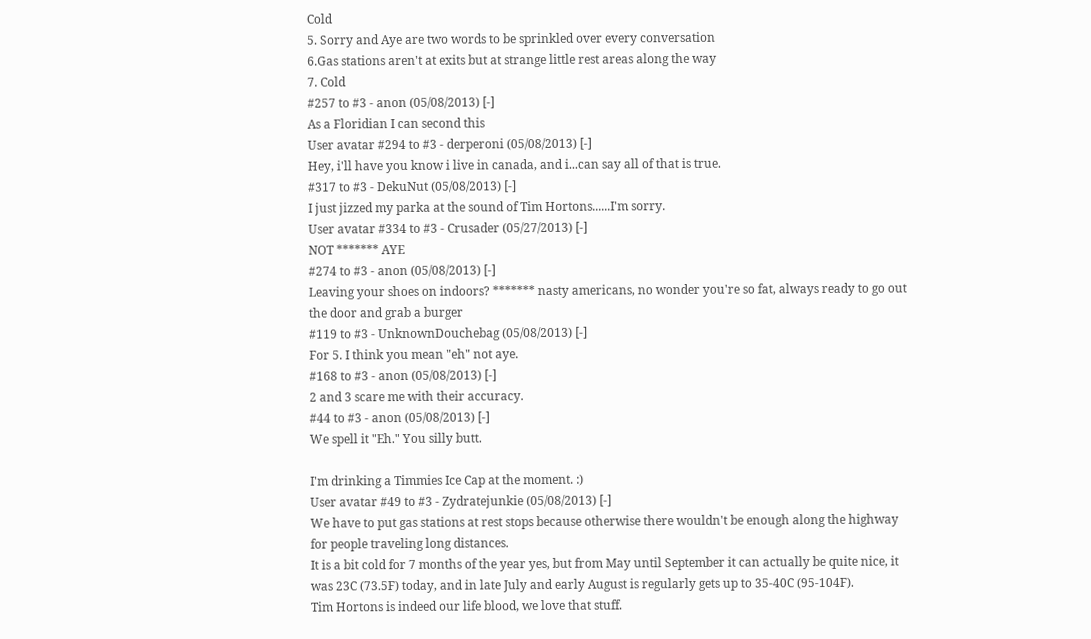Cold
5. Sorry and Aye are two words to be sprinkled over every conversation
6.Gas stations aren't at exits but at strange little rest areas along the way
7. Cold
#257 to #3 - anon (05/08/2013) [-]
As a Floridian I can second this
User avatar #294 to #3 - derperoni (05/08/2013) [-]
Hey, i'll have you know i live in canada, and i...can say all of that is true.
#317 to #3 - DekuNut (05/08/2013) [-]
I just jizzed my parka at the sound of Tim Hortons......I'm sorry.
User avatar #334 to #3 - Crusader (05/27/2013) [-]
NOT ******* AYE
#274 to #3 - anon (05/08/2013) [-]
Leaving your shoes on indoors? ******* nasty americans, no wonder you're so fat, always ready to go out the door and grab a burger
#119 to #3 - UnknownDouchebag (05/08/2013) [-]
For 5. I think you mean "eh" not aye.
#168 to #3 - anon (05/08/2013) [-]
2 and 3 scare me with their accuracy.
#44 to #3 - anon (05/08/2013) [-]
We spell it "Eh." You silly butt.

I'm drinking a Timmies Ice Cap at the moment. :)
User avatar #49 to #3 - Zydratejunkie (05/08/2013) [-]
We have to put gas stations at rest stops because otherwise there wouldn't be enough along the highway for people traveling long distances.
It is a bit cold for 7 months of the year yes, but from May until September it can actually be quite nice, it was 23C (73.5F) today, and in late July and early August is regularly gets up to 35-40C (95-104F).
Tim Hortons is indeed our life blood, we love that stuff.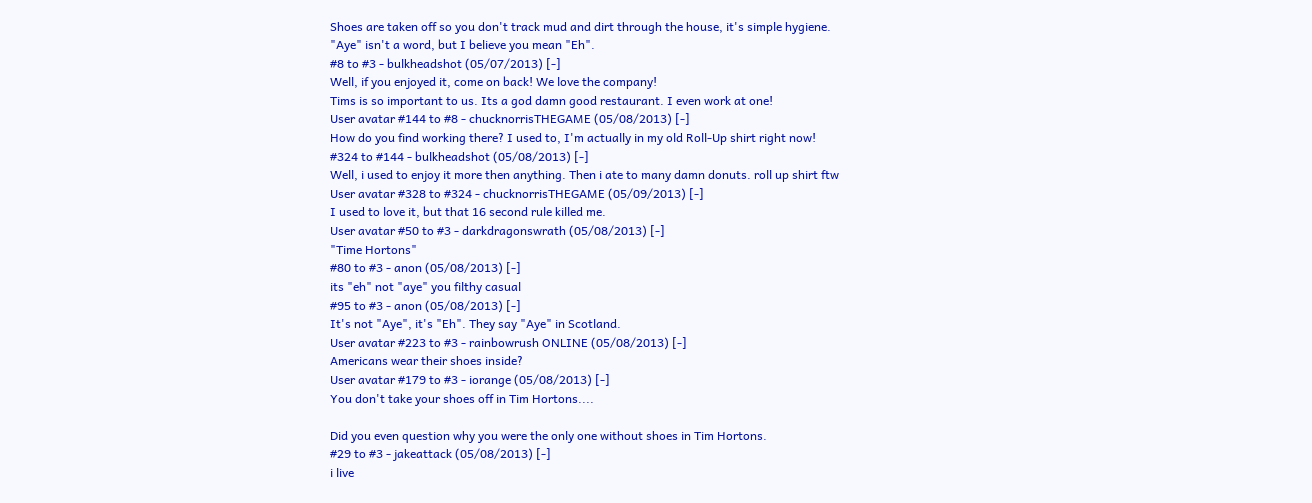Shoes are taken off so you don't track mud and dirt through the house, it's simple hygiene.
"Aye" isn't a word, but I believe you mean "Eh".
#8 to #3 - bulkheadshot (05/07/2013) [-]
Well, if you enjoyed it, come on back! We love the company!
Tims is so important to us. Its a god damn good restaurant. I even work at one!
User avatar #144 to #8 - chucknorrisTHEGAME (05/08/2013) [-]
How do you find working there? I used to, I'm actually in my old Roll-Up shirt right now!
#324 to #144 - bulkheadshot (05/08/2013) [-]
Well, i used to enjoy it more then anything. Then i ate to many damn donuts. roll up shirt ftw
User avatar #328 to #324 - chucknorrisTHEGAME (05/09/2013) [-]
I used to love it, but that 16 second rule killed me.
User avatar #50 to #3 - darkdragonswrath (05/08/2013) [-]
"Time Hortons"
#80 to #3 - anon (05/08/2013) [-]
its "eh" not "aye" you filthy casual
#95 to #3 - anon (05/08/2013) [-]
It's not "Aye", it's "Eh". They say "Aye" in Scotland.
User avatar #223 to #3 - rainbowrush ONLINE (05/08/2013) [-]
Americans wear their shoes inside?
User avatar #179 to #3 - iorange (05/08/2013) [-]
You don't take your shoes off in Tim Hortons....

Did you even question why you were the only one without shoes in Tim Hortons.
#29 to #3 - jakeattack (05/08/2013) [-]
i live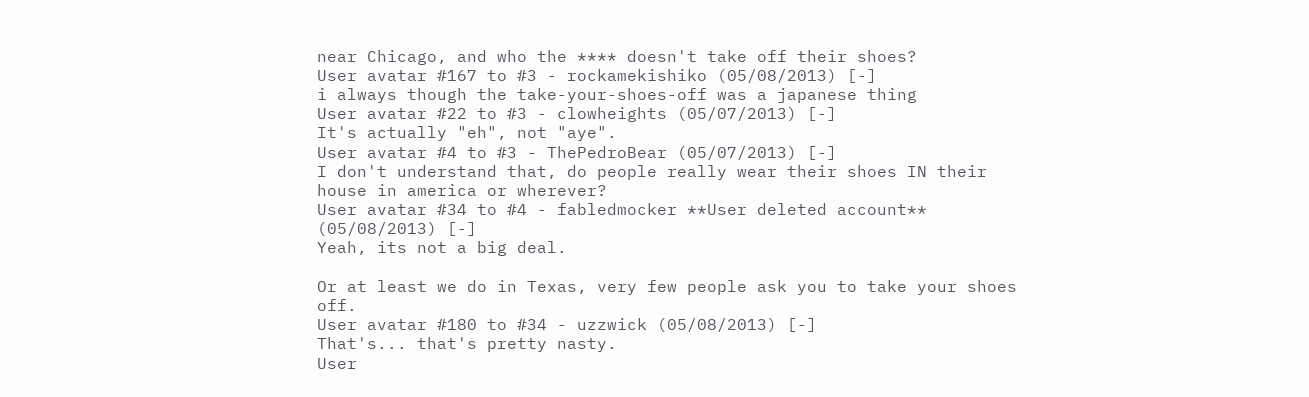near Chicago, and who the **** doesn't take off their shoes?
User avatar #167 to #3 - rockamekishiko (05/08/2013) [-]
i always though the take-your-shoes-off was a japanese thing
User avatar #22 to #3 - clowheights (05/07/2013) [-]
It's actually "eh", not "aye".
User avatar #4 to #3 - ThePedroBear (05/07/2013) [-]
I don't understand that, do people really wear their shoes IN their house in america or wherever?
User avatar #34 to #4 - fabledmocker **User deleted account** (05/08/2013) [-]
Yeah, its not a big deal.

Or at least we do in Texas, very few people ask you to take your shoes off.
User avatar #180 to #34 - uzzwick (05/08/2013) [-]
That's... that's pretty nasty.
User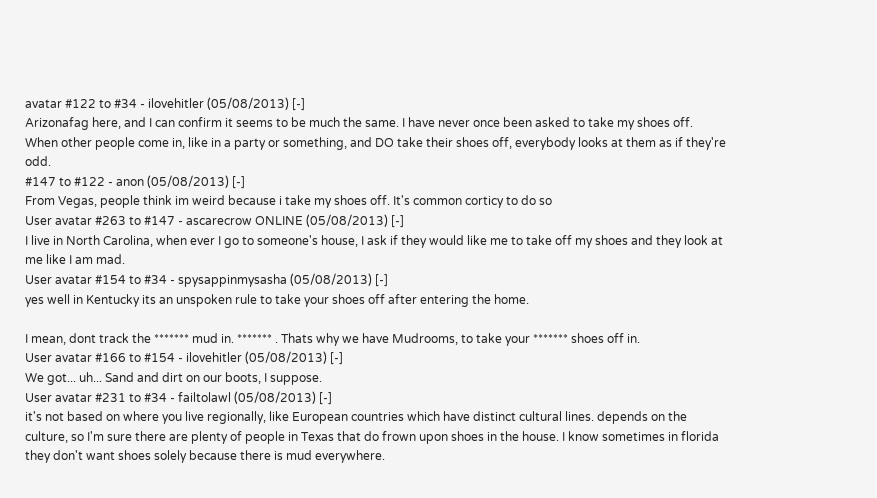avatar #122 to #34 - ilovehitler (05/08/2013) [-]
Arizonafag here, and I can confirm it seems to be much the same. I have never once been asked to take my shoes off. When other people come in, like in a party or something, and DO take their shoes off, everybody looks at them as if they're odd.
#147 to #122 - anon (05/08/2013) [-]
From Vegas, people think im weird because i take my shoes off. It's common corticy to do so
User avatar #263 to #147 - ascarecrow ONLINE (05/08/2013) [-]
I live in North Carolina, when ever I go to someone's house, I ask if they would like me to take off my shoes and they look at me like I am mad.
User avatar #154 to #34 - spysappinmysasha (05/08/2013) [-]
yes well in Kentucky its an unspoken rule to take your shoes off after entering the home.

I mean, dont track the ******* mud in. ******* . Thats why we have Mudrooms, to take your ******* shoes off in.
User avatar #166 to #154 - ilovehitler (05/08/2013) [-]
We got... uh... Sand and dirt on our boots, I suppose.
User avatar #231 to #34 - failtolawl (05/08/2013) [-]
it's not based on where you live regionally, like European countries which have distinct cultural lines. depends on the culture, so I'm sure there are plenty of people in Texas that do frown upon shoes in the house. I know sometimes in florida they don't want shoes solely because there is mud everywhere.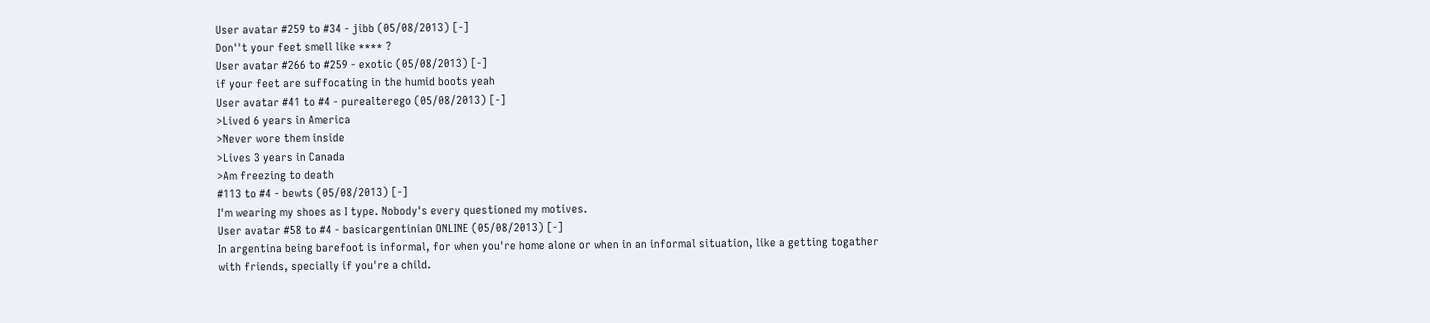User avatar #259 to #34 - jibb (05/08/2013) [-]
Don''t your feet smell like **** ?
User avatar #266 to #259 - exotic (05/08/2013) [-]
if your feet are suffocating in the humid boots yeah
User avatar #41 to #4 - purealterego (05/08/2013) [-]
>Lived 6 years in America
>Never wore them inside
>Lives 3 years in Canada
>Am freezing to death
#113 to #4 - bewts (05/08/2013) [-]
I'm wearing my shoes as I type. Nobody's every questioned my motives.
User avatar #58 to #4 - basicargentinian ONLINE (05/08/2013) [-]
In argentina being barefoot is informal, for when you're home alone or when in an informal situation, like a getting togather with friends, specially if you're a child.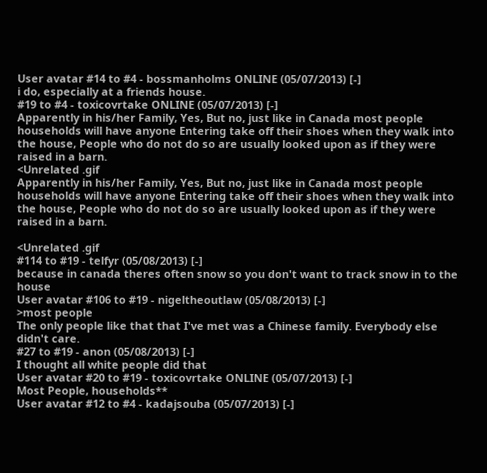User avatar #14 to #4 - bossmanholms ONLINE (05/07/2013) [-]
i do, especially at a friends house.
#19 to #4 - toxicovrtake ONLINE (05/07/2013) [-]
Apparently in his/her Family, Yes, But no, just like in Canada most people households will have anyone Entering take off their shoes when they walk into the house, People who do not do so are usually looked upon as if they were raised in a barn.
<Unrelated .gif
Apparently in his/her Family, Yes, But no, just like in Canada most people households will have anyone Entering take off their shoes when they walk into the house, People who do not do so are usually looked upon as if they were raised in a barn.

<Unrelated .gif
#114 to #19 - telfyr (05/08/2013) [-]
because in canada theres often snow so you don't want to track snow in to the house
User avatar #106 to #19 - nigeltheoutlaw (05/08/2013) [-]
>most people
The only people like that that I've met was a Chinese family. Everybody else didn't care.
#27 to #19 - anon (05/08/2013) [-]
I thought all white people did that
User avatar #20 to #19 - toxicovrtake ONLINE (05/07/2013) [-]
Most People, households**
User avatar #12 to #4 - kadajsouba (05/07/2013) [-]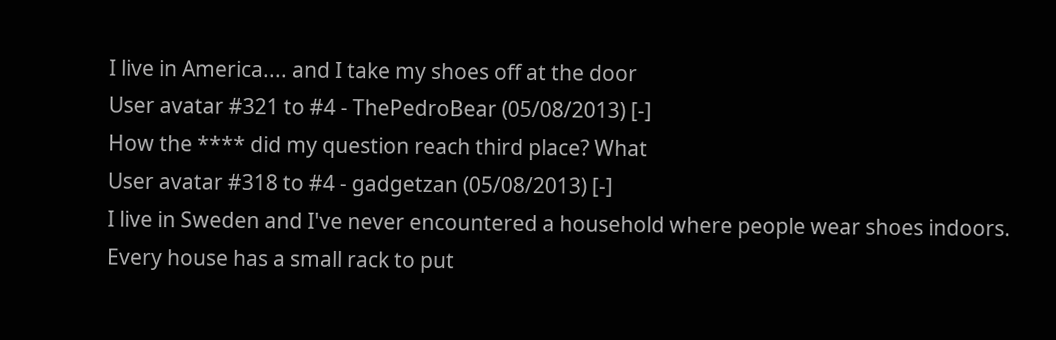I live in America.... and I take my shoes off at the door
User avatar #321 to #4 - ThePedroBear (05/08/2013) [-]
How the **** did my question reach third place? What
User avatar #318 to #4 - gadgetzan (05/08/2013) [-]
I live in Sweden and I've never encountered a household where people wear shoes indoors. Every house has a small rack to put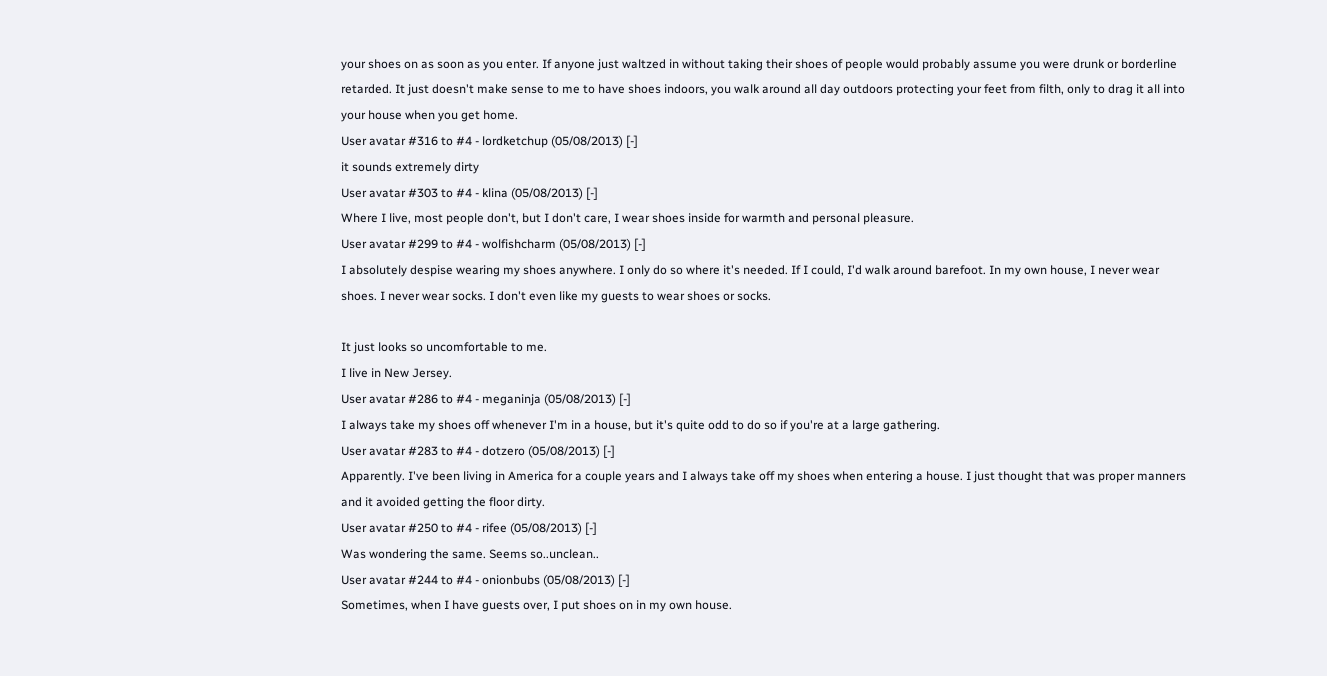your shoes on as soon as you enter. If anyone just waltzed in without taking their shoes of people would probably assume you were drunk or borderline retarded. It just doesn't make sense to me to have shoes indoors, you walk around all day outdoors protecting your feet from filth, only to drag it all into your house when you get home.
User avatar #316 to #4 - lordketchup (05/08/2013) [-]
it sounds extremely dirty
User avatar #303 to #4 - klina (05/08/2013) [-]
Where I live, most people don't, but I don't care, I wear shoes inside for warmth and personal pleasure.
User avatar #299 to #4 - wolfishcharm (05/08/2013) [-]
I absolutely despise wearing my shoes anywhere. I only do so where it's needed. If I could, I'd walk around barefoot. In my own house, I never wear shoes. I never wear socks. I don't even like my guests to wear shoes or socks.

It just looks so uncomfortable to me.
I live in New Jersey.
User avatar #286 to #4 - meganinja (05/08/2013) [-]
I always take my shoes off whenever I'm in a house, but it's quite odd to do so if you're at a large gathering.
User avatar #283 to #4 - dotzero (05/08/2013) [-]
Apparently. I've been living in America for a couple years and I always take off my shoes when entering a house. I just thought that was proper manners and it avoided getting the floor dirty.
User avatar #250 to #4 - rifee (05/08/2013) [-]
Was wondering the same. Seems so..unclean..
User avatar #244 to #4 - onionbubs (05/08/2013) [-]
Sometimes, when I have guests over, I put shoes on in my own house.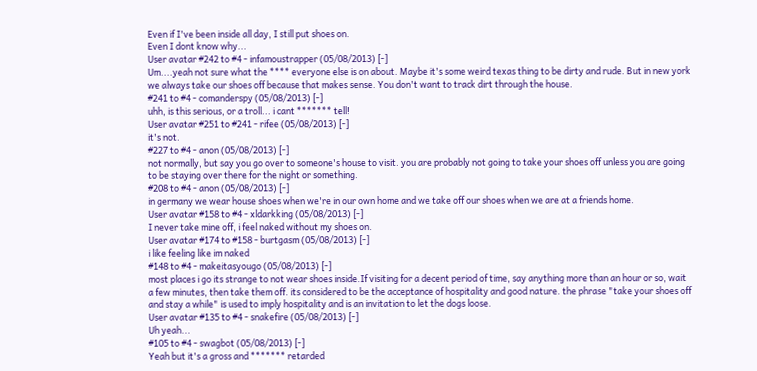Even if I've been inside all day, I still put shoes on.
Even I dont know why...
User avatar #242 to #4 - infamoustrapper (05/08/2013) [-]
Um....yeah not sure what the **** everyone else is on about. Maybe it's some weird texas thing to be dirty and rude. But in new york we always take our shoes off because that makes sense. You don't want to track dirt through the house.
#241 to #4 - comanderspy (05/08/2013) [-]
uhh, is this serious, or a troll... i cant ******* tell!
User avatar #251 to #241 - rifee (05/08/2013) [-]
it's not.
#227 to #4 - anon (05/08/2013) [-]
not normally, but say you go over to someone's house to visit. you are probably not going to take your shoes off unless you are going to be staying over there for the night or something.
#208 to #4 - anon (05/08/2013) [-]
in germany we wear house shoes when we're in our own home and we take off our shoes when we are at a friends home.
User avatar #158 to #4 - xldarkking (05/08/2013) [-]
I never take mine off, i feel naked without my shoes on.
User avatar #174 to #158 - burtgasm (05/08/2013) [-]
i like feeling like im naked
#148 to #4 - makeitasyougo (05/08/2013) [-]
most places i go its strange to not wear shoes inside.If visiting for a decent period of time, say anything more than an hour or so, wait a few minutes, then take them off. its considered to be the acceptance of hospitality and good nature. the phrase "take your shoes off and stay a while" is used to imply hospitality and is an invitation to let the dogs loose.
User avatar #135 to #4 - snakefire (05/08/2013) [-]
Uh yeah...
#105 to #4 - swagbot (05/08/2013) [-]
Yeah but it's a gross and ******* retarded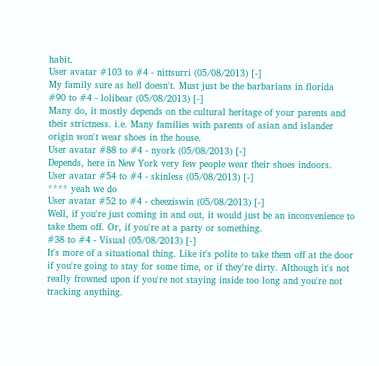habit.
User avatar #103 to #4 - nittsurri (05/08/2013) [-]
My family sure as hell doesn't. Must just be the barbarians in florida
#90 to #4 - lolibear (05/08/2013) [-]
Many do, it mostly depends on the cultural heritage of your parents and their strictness. i.e. Many families with parents of asian and islander origin won't wear shoes in the house.
User avatar #88 to #4 - nyork (05/08/2013) [-]
Depends, here in New York very few people wear their shoes indoors.
User avatar #54 to #4 - skinless (05/08/2013) [-]
**** yeah we do
User avatar #52 to #4 - cheeziswin (05/08/2013) [-]
Well, if you're just coming in and out, it would just be an inconvenience to take them off. Or, if you're at a party or something.
#38 to #4 - Visual (05/08/2013) [-]
It's more of a situational thing. Like it's polite to take them off at the door if you're going to stay for some time, or if they're dirty. Although it's not really frowned upon if you're not staying inside too long and you're not tracking anything.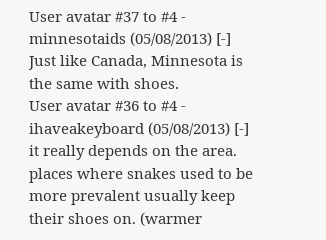User avatar #37 to #4 - minnesotaids (05/08/2013) [-]
Just like Canada, Minnesota is the same with shoes.
User avatar #36 to #4 - ihaveakeyboard (05/08/2013) [-]
it really depends on the area. places where snakes used to be more prevalent usually keep their shoes on. (warmer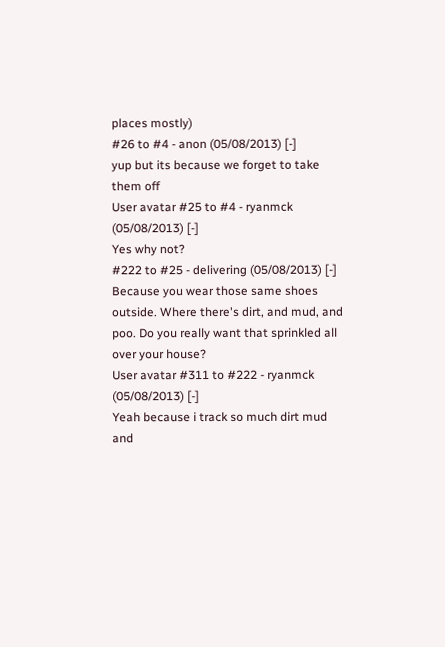places mostly)
#26 to #4 - anon (05/08/2013) [-]
yup but its because we forget to take them off
User avatar #25 to #4 - ryanmck (05/08/2013) [-]
Yes why not?
#222 to #25 - delivering (05/08/2013) [-]
Because you wear those same shoes outside. Where there's dirt, and mud, and poo. Do you really want that sprinkled all over your house?
User avatar #311 to #222 - ryanmck (05/08/2013) [-]
Yeah because i track so much dirt mud and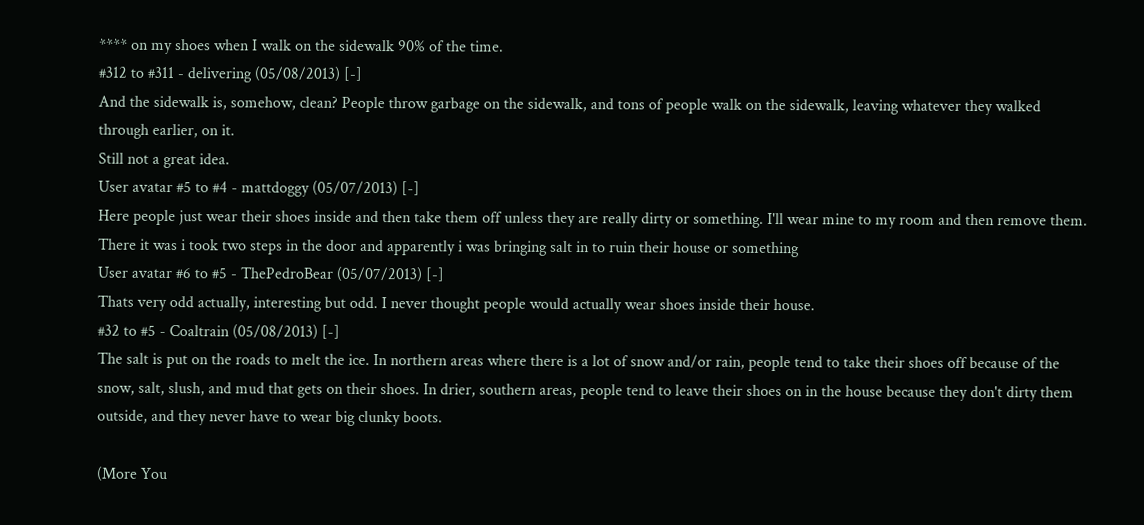**** on my shoes when I walk on the sidewalk 90% of the time.
#312 to #311 - delivering (05/08/2013) [-]
And the sidewalk is, somehow, clean? People throw garbage on the sidewalk, and tons of people walk on the sidewalk, leaving whatever they walked through earlier, on it.
Still not a great idea.
User avatar #5 to #4 - mattdoggy (05/07/2013) [-]
Here people just wear their shoes inside and then take them off unless they are really dirty or something. I'll wear mine to my room and then remove them. There it was i took two steps in the door and apparently i was bringing salt in to ruin their house or something
User avatar #6 to #5 - ThePedroBear (05/07/2013) [-]
Thats very odd actually, interesting but odd. I never thought people would actually wear shoes inside their house.
#32 to #5 - Coaltrain (05/08/2013) [-]
The salt is put on the roads to melt the ice. In northern areas where there is a lot of snow and/or rain, people tend to take their shoes off because of the snow, salt, slush, and mud that gets on their shoes. In drier, southern areas, people tend to leave their shoes on in the house because they don't dirty them outside, and they never have to wear big clunky boots.

(More You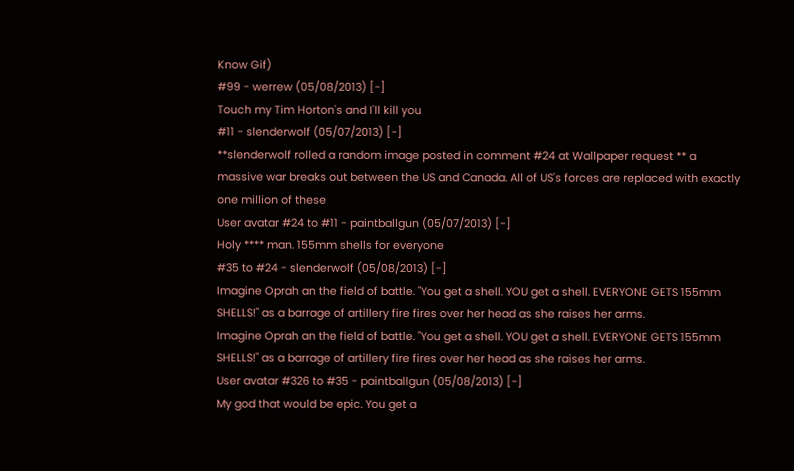Know Gif)
#99 - werrew (05/08/2013) [-]
Touch my Tim Horton's and I'll kill you
#11 - slenderwolf (05/07/2013) [-]
**slenderwolf rolled a random image posted in comment #24 at Wallpaper request ** a massive war breaks out between the US and Canada. All of US's forces are replaced with exactly one million of these
User avatar #24 to #11 - paintballgun (05/07/2013) [-]
Holy **** man. 155mm shells for everyone
#35 to #24 - slenderwolf (05/08/2013) [-]
Imagine Oprah an the field of battle. "You get a shell. YOU get a shell. EVERYONE GETS 155mm SHELLS!" as a barrage of artillery fire fires over her head as she raises her arms.
Imagine Oprah an the field of battle. "You get a shell. YOU get a shell. EVERYONE GETS 155mm SHELLS!" as a barrage of artillery fire fires over her head as she raises her arms.
User avatar #326 to #35 - paintballgun (05/08/2013) [-]
My god that would be epic. You get a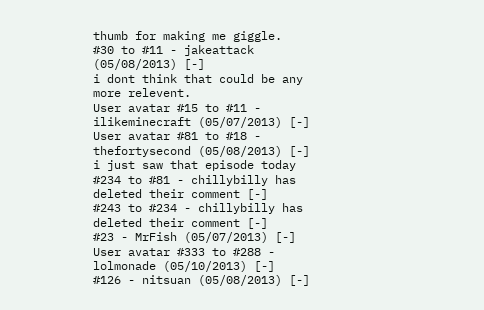thumb for making me giggle.
#30 to #11 - jakeattack (05/08/2013) [-]
i dont think that could be any more relevent.
User avatar #15 to #11 - ilikeminecraft (05/07/2013) [-]
User avatar #81 to #18 - thefortysecond (05/08/2013) [-]
i just saw that episode today
#234 to #81 - chillybilly has deleted their comment [-]
#243 to #234 - chillybilly has deleted their comment [-]
#23 - MrFish (05/07/2013) [-]
User avatar #333 to #288 - lolmonade (05/10/2013) [-]
#126 - nitsuan (05/08/2013) [-]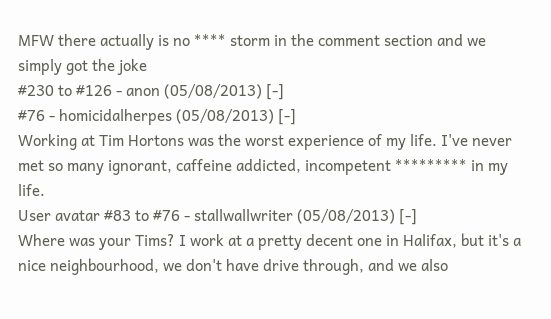MFW there actually is no **** storm in the comment section and we simply got the joke
#230 to #126 - anon (05/08/2013) [-]
#76 - homicidalherpes (05/08/2013) [-]
Working at Tim Hortons was the worst experience of my life. I've never met so many ignorant, caffeine addicted, incompetent ********* in my life.
User avatar #83 to #76 - stallwallwriter (05/08/2013) [-]
Where was your Tims? I work at a pretty decent one in Halifax, but it's a nice neighbourhood, we don't have drive through, and we also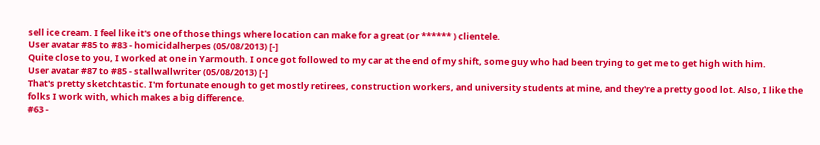sell ice cream. I feel like it's one of those things where location can make for a great (or ****** ) clientele.
User avatar #85 to #83 - homicidalherpes (05/08/2013) [-]
Quite close to you, I worked at one in Yarmouth. I once got followed to my car at the end of my shift, some guy who had been trying to get me to get high with him.
User avatar #87 to #85 - stallwallwriter (05/08/2013) [-]
That's pretty sketchtastic. I'm fortunate enough to get mostly retirees, construction workers, and university students at mine, and they're a pretty good lot. Also, I like the folks I work with, which makes a big difference.
#63 -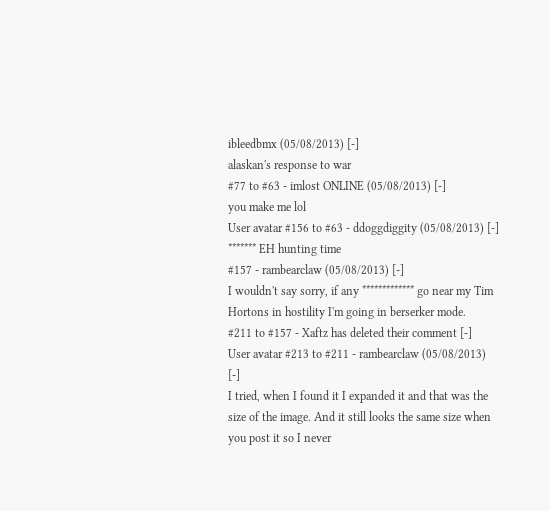ibleedbmx (05/08/2013) [-]
alaskan's response to war
#77 to #63 - imlost ONLINE (05/08/2013) [-]
you make me lol
User avatar #156 to #63 - ddoggdiggity (05/08/2013) [-]
******* EH hunting time
#157 - rambearclaw (05/08/2013) [-]
I wouldn't say sorry, if any ************* go near my Tim Hortons in hostility I'm going in berserker mode.
#211 to #157 - Xaftz has deleted their comment [-]
User avatar #213 to #211 - rambearclaw (05/08/2013) [-]
I tried, when I found it I expanded it and that was the size of the image. And it still looks the same size when you post it so I never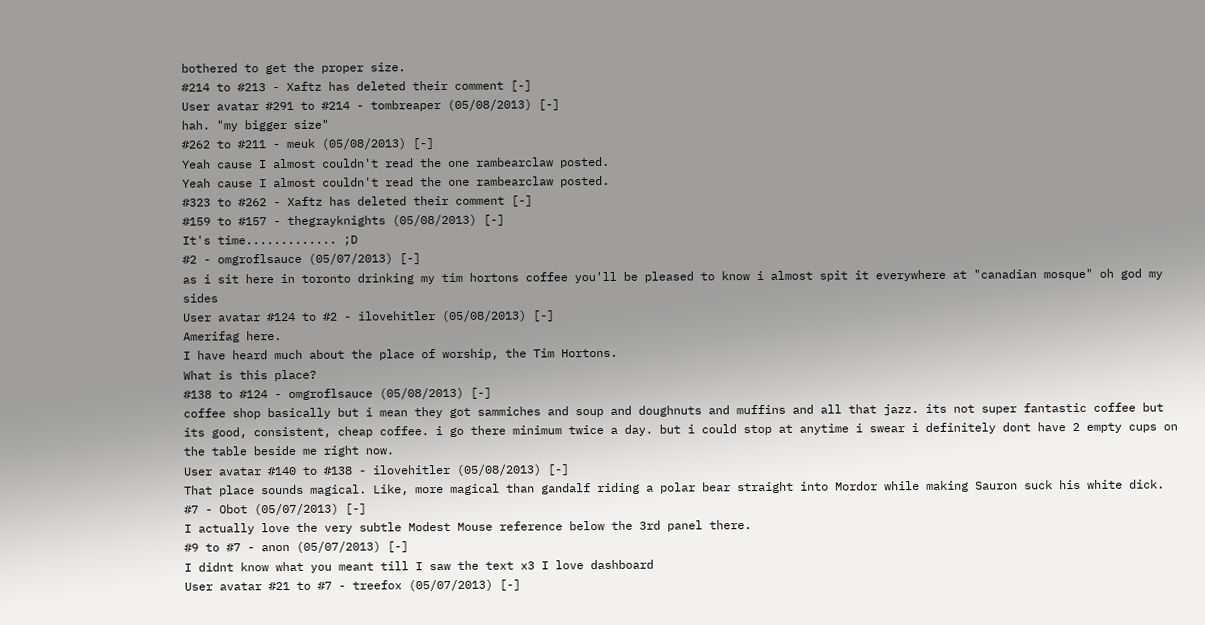bothered to get the proper size.
#214 to #213 - Xaftz has deleted their comment [-]
User avatar #291 to #214 - tombreaper (05/08/2013) [-]
hah. "my bigger size"
#262 to #211 - meuk (05/08/2013) [-]
Yeah cause I almost couldn't read the one rambearclaw posted.
Yeah cause I almost couldn't read the one rambearclaw posted.
#323 to #262 - Xaftz has deleted their comment [-]
#159 to #157 - thegrayknights (05/08/2013) [-]
It's time............. ;D
#2 - omgroflsauce (05/07/2013) [-]
as i sit here in toronto drinking my tim hortons coffee you'll be pleased to know i almost spit it everywhere at "canadian mosque" oh god my sides
User avatar #124 to #2 - ilovehitler (05/08/2013) [-]
Amerifag here.
I have heard much about the place of worship, the Tim Hortons.
What is this place?
#138 to #124 - omgroflsauce (05/08/2013) [-]
coffee shop basically but i mean they got sammiches and soup and doughnuts and muffins and all that jazz. its not super fantastic coffee but its good, consistent, cheap coffee. i go there minimum twice a day. but i could stop at anytime i swear i definitely dont have 2 empty cups on the table beside me right now.
User avatar #140 to #138 - ilovehitler (05/08/2013) [-]
That place sounds magical. Like, more magical than gandalf riding a polar bear straight into Mordor while making Sauron suck his white dick.
#7 - Obot (05/07/2013) [-]
I actually love the very subtle Modest Mouse reference below the 3rd panel there.
#9 to #7 - anon (05/07/2013) [-]
I didnt know what you meant till I saw the text x3 I love dashboard
User avatar #21 to #7 - treefox (05/07/2013) [-]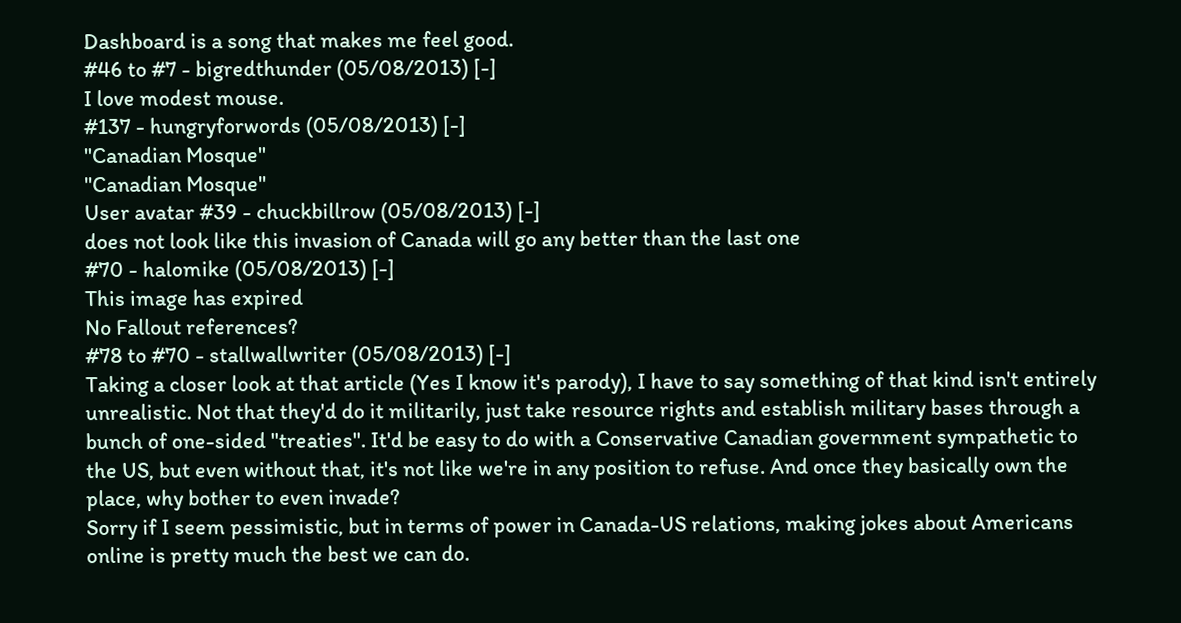Dashboard is a song that makes me feel good.
#46 to #7 - bigredthunder (05/08/2013) [-]
I love modest mouse.
#137 - hungryforwords (05/08/2013) [-]
"Canadian Mosque"
"Canadian Mosque"
User avatar #39 - chuckbillrow (05/08/2013) [-]
does not look like this invasion of Canada will go any better than the last one
#70 - halomike (05/08/2013) [-]
This image has expired
No Fallout references?
#78 to #70 - stallwallwriter (05/08/2013) [-]
Taking a closer look at that article (Yes I know it's parody), I have to say something of that kind isn't entirely unrealistic. Not that they'd do it militarily, just take resource rights and establish military bases through a bunch of one-sided "treaties". It'd be easy to do with a Conservative Canadian government sympathetic to the US, but even without that, it's not like we're in any position to refuse. And once they basically own the place, why bother to even invade?
Sorry if I seem pessimistic, but in terms of power in Canada-US relations, making jokes about Americans online is pretty much the best we can do.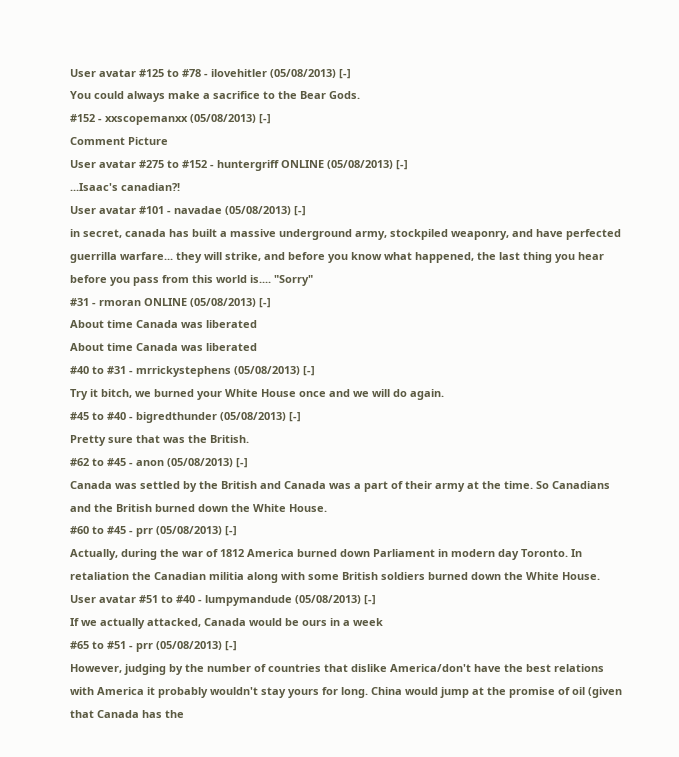User avatar #125 to #78 - ilovehitler (05/08/2013) [-]
You could always make a sacrifice to the Bear Gods.
#152 - xxscopemanxx (05/08/2013) [-]
Comment Picture
User avatar #275 to #152 - huntergriff ONLINE (05/08/2013) [-]
...Isaac's canadian?!
User avatar #101 - navadae (05/08/2013) [-]
in secret, canada has built a massive underground army, stockpiled weaponry, and have perfected guerrilla warfare... they will strike, and before you know what happened, the last thing you hear before you pass from this world is.... "Sorry"
#31 - rmoran ONLINE (05/08/2013) [-]
About time Canada was liberated
About time Canada was liberated
#40 to #31 - mrrickystephens (05/08/2013) [-]
Try it bitch, we burned your White House once and we will do again.
#45 to #40 - bigredthunder (05/08/2013) [-]
Pretty sure that was the British.
#62 to #45 - anon (05/08/2013) [-]
Canada was settled by the British and Canada was a part of their army at the time. So Canadians and the British burned down the White House.
#60 to #45 - prr (05/08/2013) [-]
Actually, during the war of 1812 America burned down Parliament in modern day Toronto. In retaliation the Canadian militia along with some British soldiers burned down the White House.
User avatar #51 to #40 - lumpymandude (05/08/2013) [-]
If we actually attacked, Canada would be ours in a week
#65 to #51 - prr (05/08/2013) [-]
However, judging by the number of countries that dislike America/don't have the best relations with America it probably wouldn't stay yours for long. China would jump at the promise of oil (given that Canada has the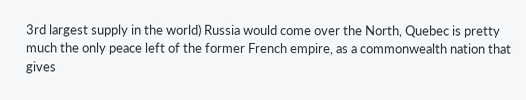3rd largest supply in the world) Russia would come over the North, Quebec is pretty much the only peace left of the former French empire, as a commonwealth nation that gives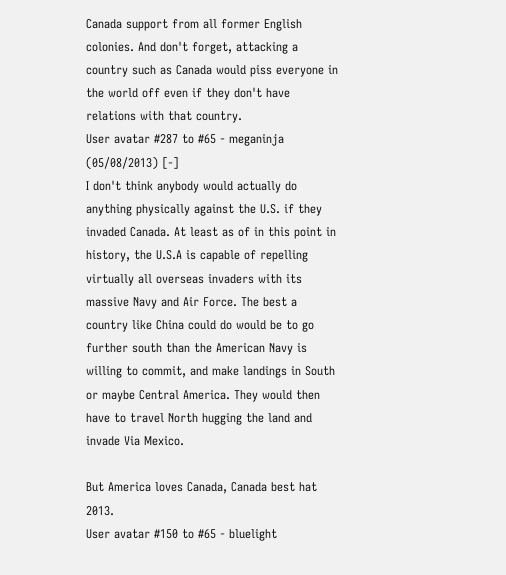Canada support from all former English colonies. And don't forget, attacking a country such as Canada would piss everyone in the world off even if they don't have relations with that country.
User avatar #287 to #65 - meganinja (05/08/2013) [-]
I don't think anybody would actually do anything physically against the U.S. if they invaded Canada. At least as of in this point in history, the U.S.A is capable of repelling virtually all overseas invaders with its massive Navy and Air Force. The best a country like China could do would be to go further south than the American Navy is willing to commit, and make landings in South or maybe Central America. They would then have to travel North hugging the land and invade Via Mexico.

But America loves Canada, Canada best hat 2013.
User avatar #150 to #65 - bluelight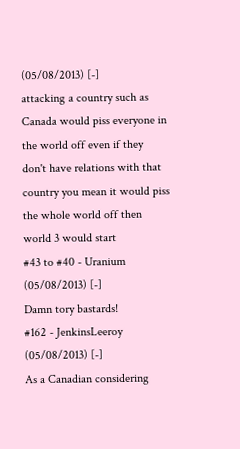(05/08/2013) [-]
attacking a country such as Canada would piss everyone in the world off even if they don't have relations with that country you mean it would piss the whole world off then world 3 would start
#43 to #40 - Uranium (05/08/2013) [-]
Damn tory bastards!
#162 - JenkinsLeeroy (05/08/2013) [-]
As a Canadian considering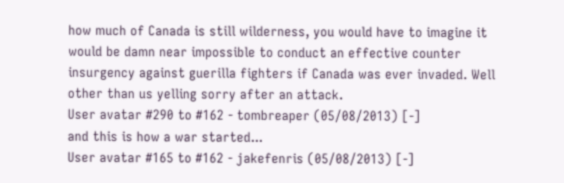how much of Canada is still wilderness, you would have to imagine it would be damn near impossible to conduct an effective counter insurgency against guerilla fighters if Canada was ever invaded. Well other than us yelling sorry after an attack.
User avatar #290 to #162 - tombreaper (05/08/2013) [-]
and this is how a war started...
User avatar #165 to #162 - jakefenris (05/08/2013) [-]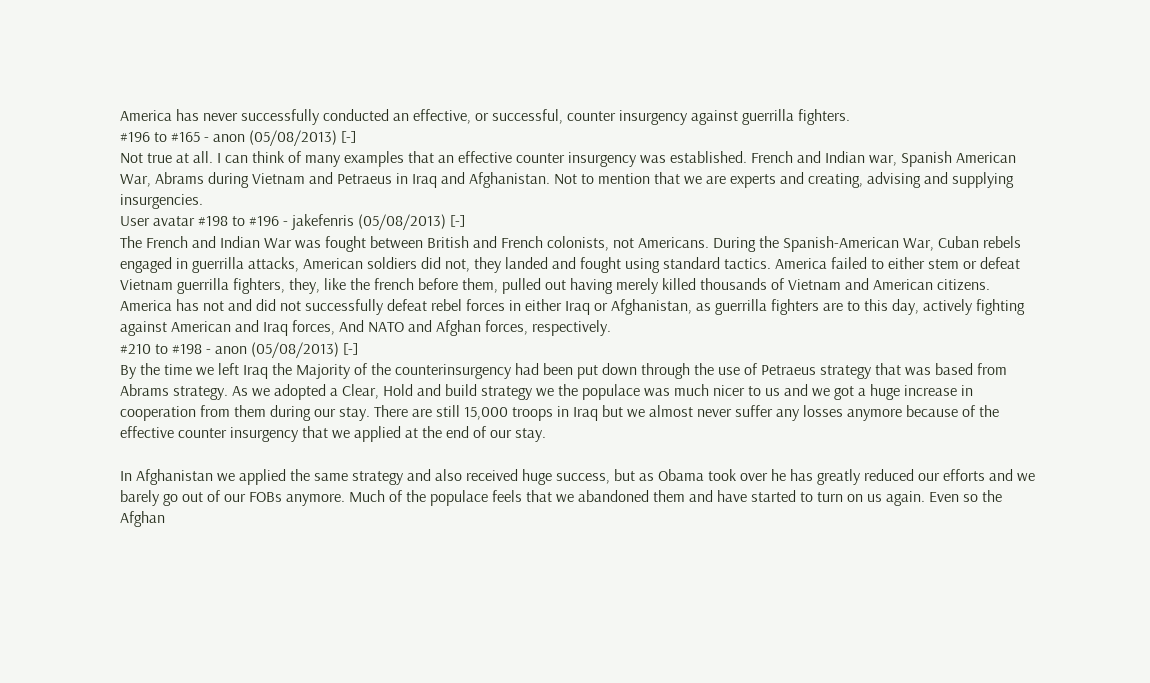America has never successfully conducted an effective, or successful, counter insurgency against guerrilla fighters.
#196 to #165 - anon (05/08/2013) [-]
Not true at all. I can think of many examples that an effective counter insurgency was established. French and Indian war, Spanish American War, Abrams during Vietnam and Petraeus in Iraq and Afghanistan. Not to mention that we are experts and creating, advising and supplying insurgencies.
User avatar #198 to #196 - jakefenris (05/08/2013) [-]
The French and Indian War was fought between British and French colonists, not Americans. During the Spanish-American War, Cuban rebels engaged in guerrilla attacks, American soldiers did not, they landed and fought using standard tactics. America failed to either stem or defeat Vietnam guerrilla fighters, they, like the french before them, pulled out having merely killed thousands of Vietnam and American citizens. America has not and did not successfully defeat rebel forces in either Iraq or Afghanistan, as guerrilla fighters are to this day, actively fighting against American and Iraq forces, And NATO and Afghan forces, respectively.
#210 to #198 - anon (05/08/2013) [-]
By the time we left Iraq the Majority of the counterinsurgency had been put down through the use of Petraeus strategy that was based from Abrams strategy. As we adopted a Clear, Hold and build strategy we the populace was much nicer to us and we got a huge increase in cooperation from them during our stay. There are still 15,000 troops in Iraq but we almost never suffer any losses anymore because of the effective counter insurgency that we applied at the end of our stay.

In Afghanistan we applied the same strategy and also received huge success, but as Obama took over he has greatly reduced our efforts and we barely go out of our FOBs anymore. Much of the populace feels that we abandoned them and have started to turn on us again. Even so the Afghan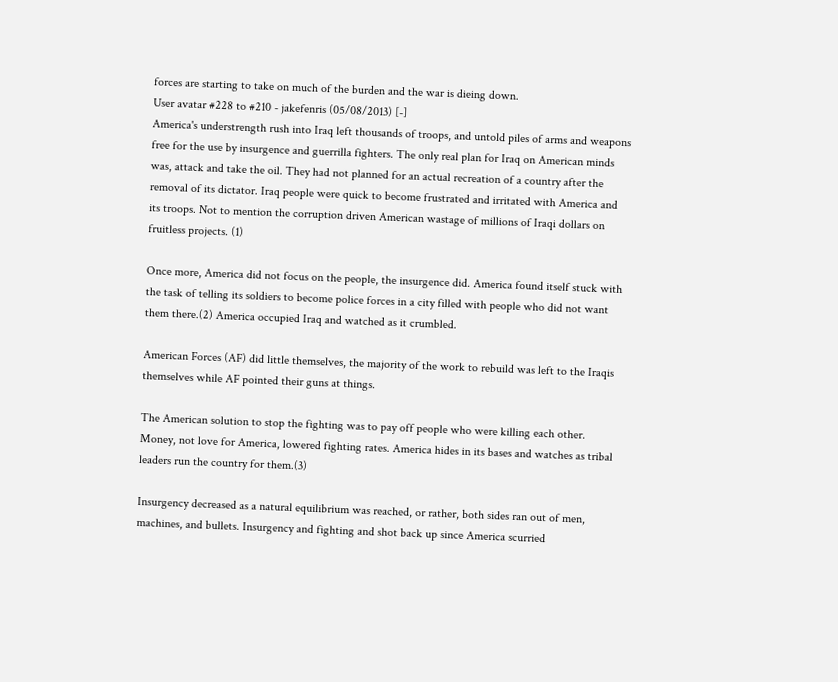forces are starting to take on much of the burden and the war is dieing down.
User avatar #228 to #210 - jakefenris (05/08/2013) [-]
America's understrength rush into Iraq left thousands of troops, and untold piles of arms and weapons free for the use by insurgence and guerrilla fighters. The only real plan for Iraq on American minds was, attack and take the oil. They had not planned for an actual recreation of a country after the removal of its dictator. Iraq people were quick to become frustrated and irritated with America and its troops. Not to mention the corruption driven American wastage of millions of Iraqi dollars on fruitless projects. (1)

Once more, America did not focus on the people, the insurgence did. America found itself stuck with the task of telling its soldiers to become police forces in a city filled with people who did not want them there.(2) America occupied Iraq and watched as it crumbled.

American Forces (AF) did little themselves, the majority of the work to rebuild was left to the Iraqis themselves while AF pointed their guns at things.

The American solution to stop the fighting was to pay off people who were killing each other. Money, not love for America, lowered fighting rates. America hides in its bases and watches as tribal leaders run the country for them.(3)

Insurgency decreased as a natural equilibrium was reached, or rather, both sides ran out of men, machines, and bullets. Insurgency and fighting and shot back up since America scurried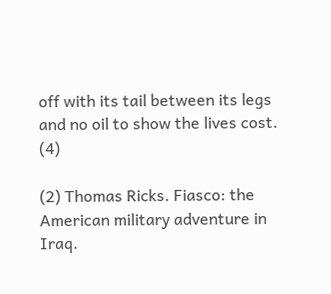off with its tail between its legs and no oil to show the lives cost. (4)

(2) Thomas Ricks. Fiasco: the American military adventure in Iraq.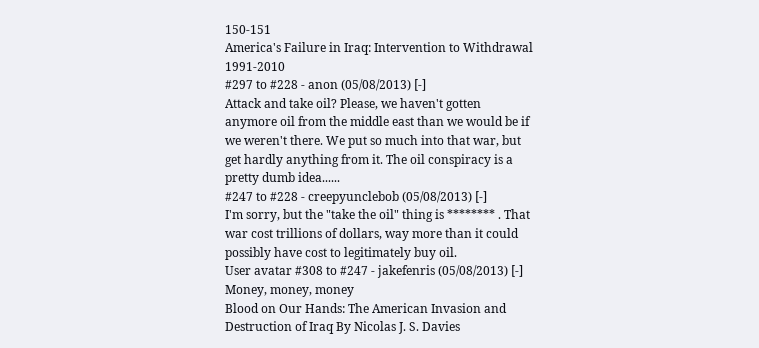150-151
America's Failure in Iraq: Intervention to Withdrawal 1991-2010
#297 to #228 - anon (05/08/2013) [-]
Attack and take oil? Please, we haven't gotten anymore oil from the middle east than we would be if we weren't there. We put so much into that war, but get hardly anything from it. The oil conspiracy is a pretty dumb idea......
#247 to #228 - creepyunclebob (05/08/2013) [-]
I'm sorry, but the "take the oil" thing is ******** . That war cost trillions of dollars, way more than it could possibly have cost to legitimately buy oil.
User avatar #308 to #247 - jakefenris (05/08/2013) [-]
Money, money, money
Blood on Our Hands: The American Invasion and Destruction of Iraq By Nicolas J. S. Davies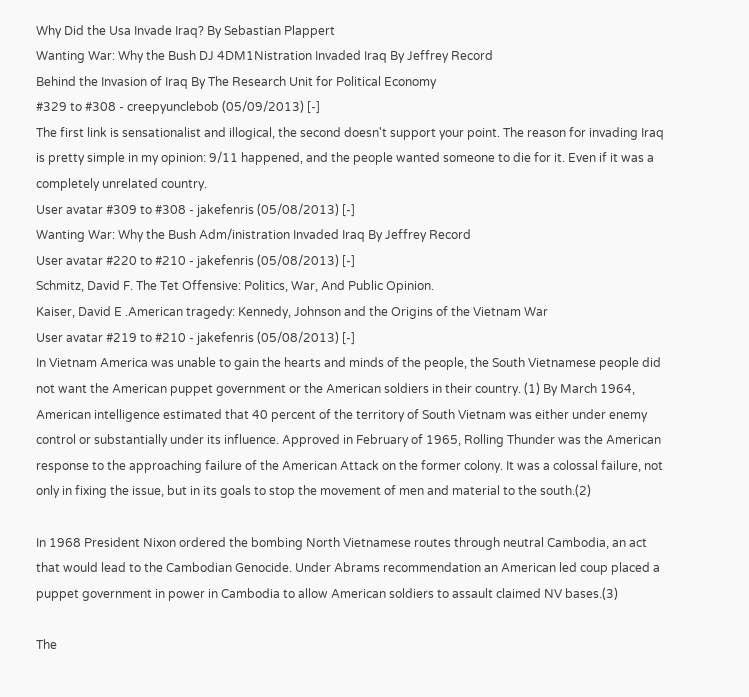Why Did the Usa Invade Iraq? By Sebastian Plappert
Wanting War: Why the Bush DJ 4DM1Nistration Invaded Iraq By Jeffrey Record
Behind the Invasion of Iraq By The Research Unit for Political Economy
#329 to #308 - creepyunclebob (05/09/2013) [-]
The first link is sensationalist and illogical, the second doesn't support your point. The reason for invading Iraq is pretty simple in my opinion: 9/11 happened, and the people wanted someone to die for it. Even if it was a completely unrelated country.
User avatar #309 to #308 - jakefenris (05/08/2013) [-]
Wanting War: Why the Bush Adm/inistration Invaded Iraq By Jeffrey Record
User avatar #220 to #210 - jakefenris (05/08/2013) [-]
Schmitz, David F. The Tet Offensive: Politics, War, And Public Opinion.
Kaiser, David E .American tragedy: Kennedy, Johnson and the Origins of the Vietnam War
User avatar #219 to #210 - jakefenris (05/08/2013) [-]
In Vietnam America was unable to gain the hearts and minds of the people, the South Vietnamese people did not want the American puppet government or the American soldiers in their country. (1) By March 1964, American intelligence estimated that 40 percent of the territory of South Vietnam was either under enemy control or substantially under its influence. Approved in February of 1965, Rolling Thunder was the American response to the approaching failure of the American Attack on the former colony. It was a colossal failure, not only in fixing the issue, but in its goals to stop the movement of men and material to the south.(2)

In 1968 President Nixon ordered the bombing North Vietnamese routes through neutral Cambodia, an act that would lead to the Cambodian Genocide. Under Abrams recommendation an American led coup placed a puppet government in power in Cambodia to allow American soldiers to assault claimed NV bases.(3)

The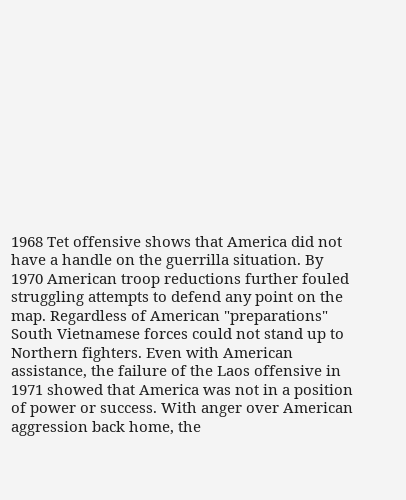1968 Tet offensive shows that America did not have a handle on the guerrilla situation. By 1970 American troop reductions further fouled struggling attempts to defend any point on the map. Regardless of American "preparations" South Vietnamese forces could not stand up to Northern fighters. Even with American assistance, the failure of the Laos offensive in 1971 showed that America was not in a position of power or success. With anger over American aggression back home, the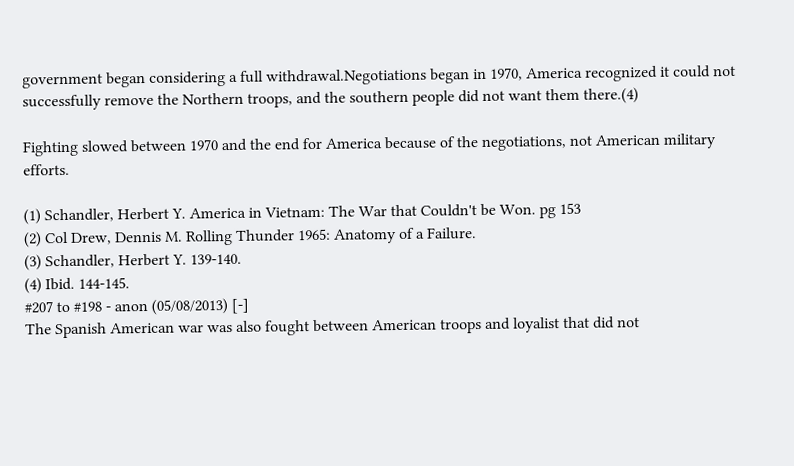government began considering a full withdrawal.Negotiations began in 1970, America recognized it could not successfully remove the Northern troops, and the southern people did not want them there.(4)

Fighting slowed between 1970 and the end for America because of the negotiations, not American military efforts.

(1) Schandler, Herbert Y. America in Vietnam: The War that Couldn't be Won. pg 153
(2) Col Drew, Dennis M. Rolling Thunder 1965: Anatomy of a Failure.
(3) Schandler, Herbert Y. 139-140.
(4) Ibid. 144-145.
#207 to #198 - anon (05/08/2013) [-]
The Spanish American war was also fought between American troops and loyalist that did not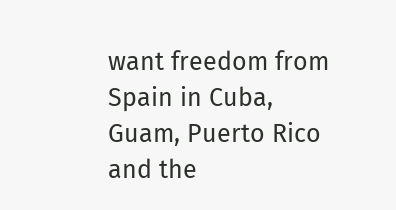want freedom from Spain in Cuba, Guam, Puerto Rico and the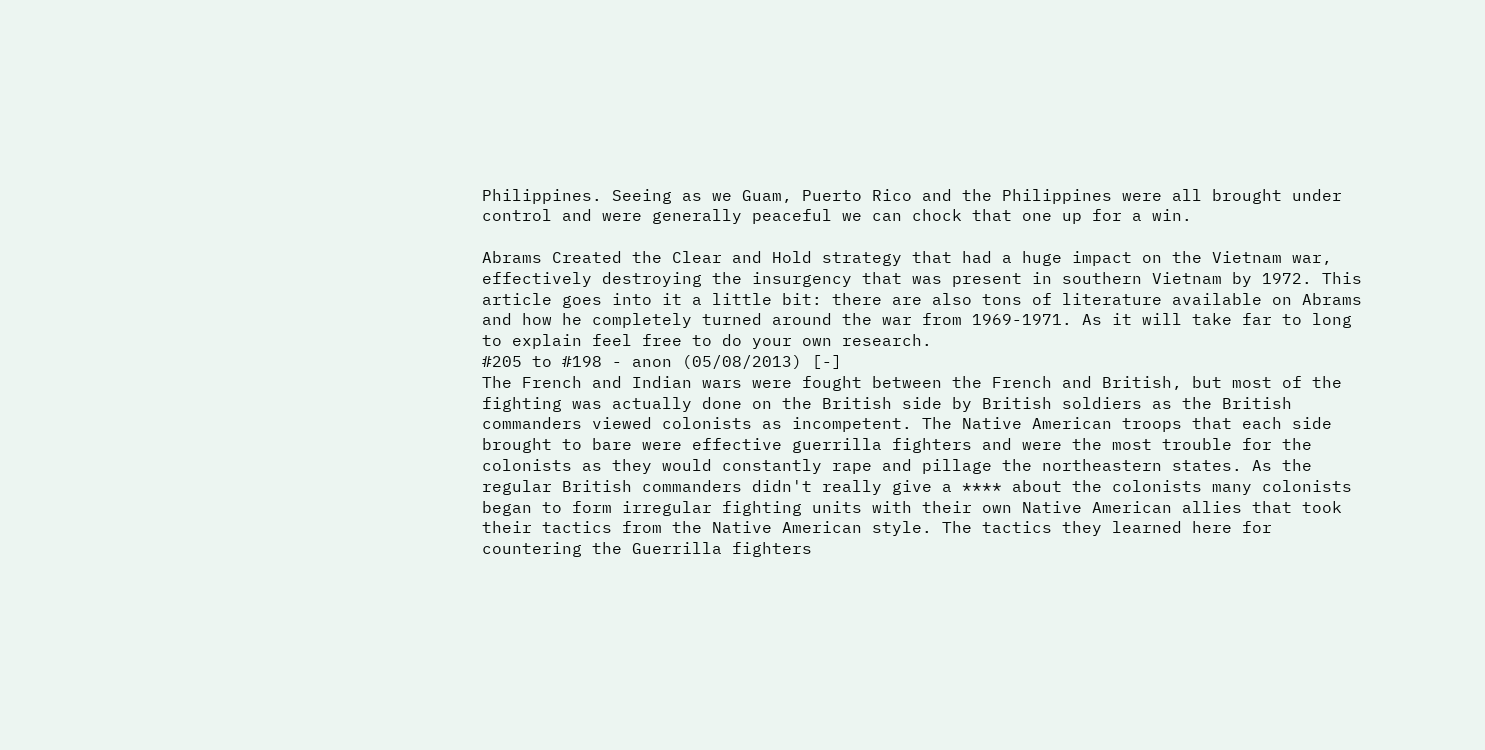Philippines. Seeing as we Guam, Puerto Rico and the Philippines were all brought under control and were generally peaceful we can chock that one up for a win.

Abrams Created the Clear and Hold strategy that had a huge impact on the Vietnam war, effectively destroying the insurgency that was present in southern Vietnam by 1972. This article goes into it a little bit: there are also tons of literature available on Abrams and how he completely turned around the war from 1969-1971. As it will take far to long to explain feel free to do your own research.
#205 to #198 - anon (05/08/2013) [-]
The French and Indian wars were fought between the French and British, but most of the fighting was actually done on the British side by British soldiers as the British commanders viewed colonists as incompetent. The Native American troops that each side brought to bare were effective guerrilla fighters and were the most trouble for the colonists as they would constantly rape and pillage the northeastern states. As the regular British commanders didn't really give a **** about the colonists many colonists began to form irregular fighting units with their own Native American allies that took their tactics from the Native American style. The tactics they learned here for countering the Guerrilla fighters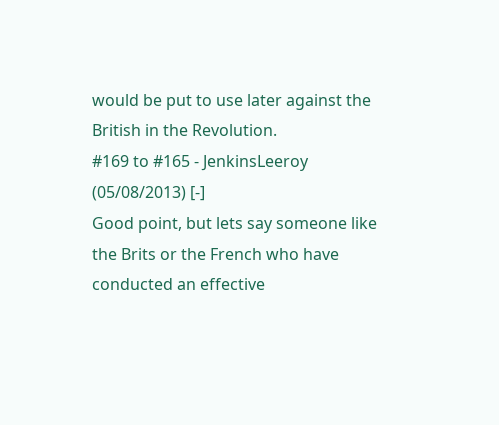would be put to use later against the British in the Revolution.
#169 to #165 - JenkinsLeeroy (05/08/2013) [-]
Good point, but lets say someone like the Brits or the French who have conducted an effective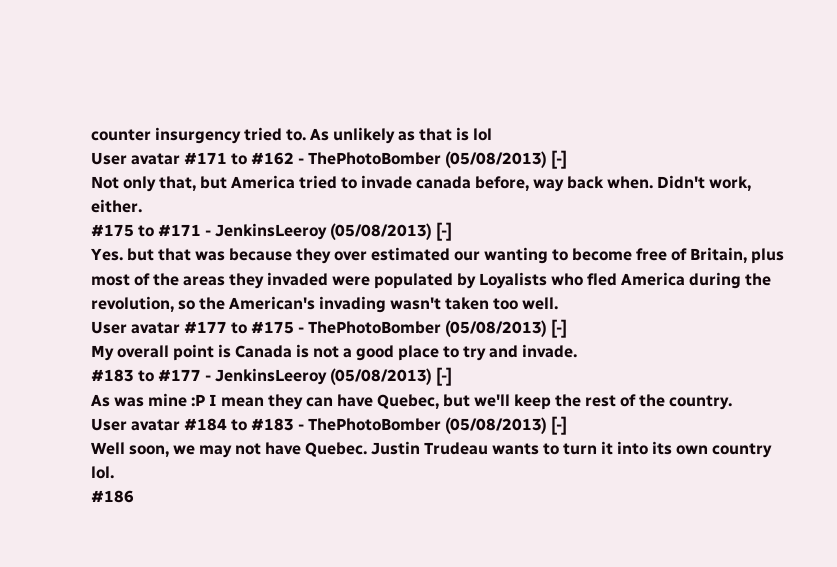counter insurgency tried to. As unlikely as that is lol
User avatar #171 to #162 - ThePhotoBomber (05/08/2013) [-]
Not only that, but America tried to invade canada before, way back when. Didn't work, either.
#175 to #171 - JenkinsLeeroy (05/08/2013) [-]
Yes. but that was because they over estimated our wanting to become free of Britain, plus most of the areas they invaded were populated by Loyalists who fled America during the revolution, so the American's invading wasn't taken too well.
User avatar #177 to #175 - ThePhotoBomber (05/08/2013) [-]
My overall point is Canada is not a good place to try and invade.
#183 to #177 - JenkinsLeeroy (05/08/2013) [-]
As was mine :P I mean they can have Quebec, but we'll keep the rest of the country.
User avatar #184 to #183 - ThePhotoBomber (05/08/2013) [-]
Well soon, we may not have Quebec. Justin Trudeau wants to turn it into its own country lol.
#186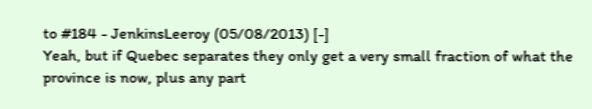to #184 - JenkinsLeeroy (05/08/2013) [-]
Yeah, but if Quebec separates they only get a very small fraction of what the province is now, plus any part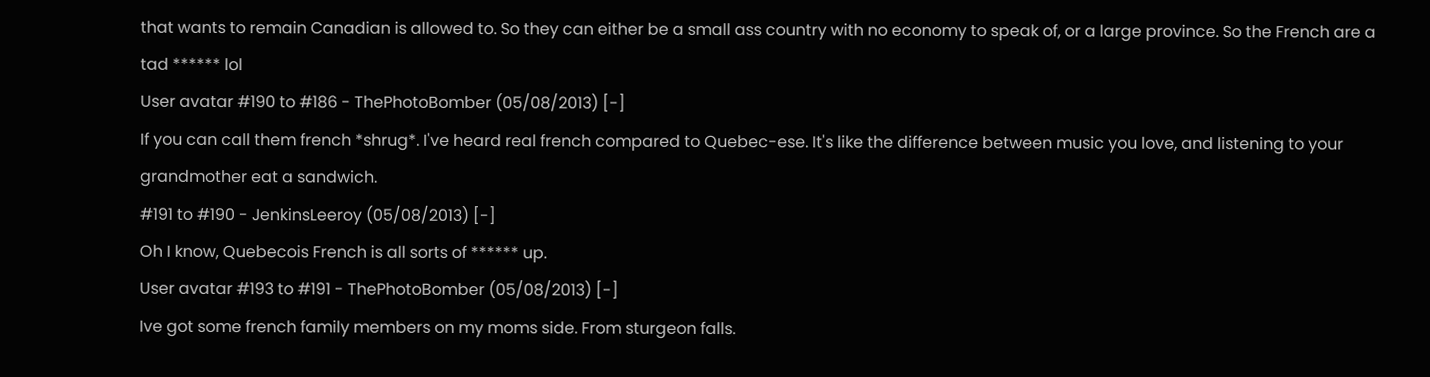that wants to remain Canadian is allowed to. So they can either be a small ass country with no economy to speak of, or a large province. So the French are a tad ****** lol
User avatar #190 to #186 - ThePhotoBomber (05/08/2013) [-]
If you can call them french *shrug*. I've heard real french compared to Quebec-ese. It's like the difference between music you love, and listening to your grandmother eat a sandwich.
#191 to #190 - JenkinsLeeroy (05/08/2013) [-]
Oh I know, Quebecois French is all sorts of ****** up.
User avatar #193 to #191 - ThePhotoBomber (05/08/2013) [-]
Ive got some french family members on my moms side. From sturgeon falls.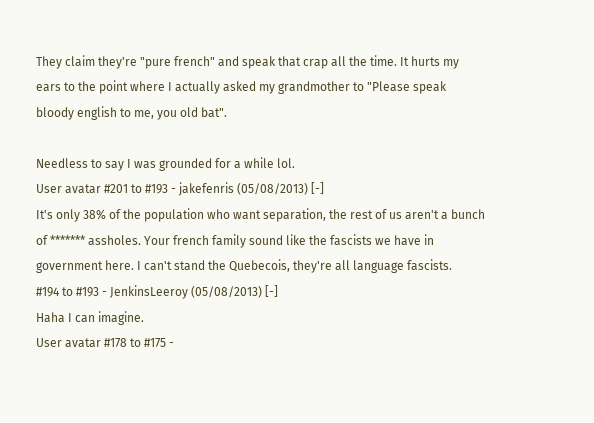They claim they're "pure french" and speak that crap all the time. It hurts my ears to the point where I actually asked my grandmother to "Please speak bloody english to me, you old bat".

Needless to say I was grounded for a while lol.
User avatar #201 to #193 - jakefenris (05/08/2013) [-]
It's only 38% of the population who want separation, the rest of us aren't a bunch of ******* assholes. Your french family sound like the fascists we have in government here. I can't stand the Quebecois, they're all language fascists.
#194 to #193 - JenkinsLeeroy (05/08/2013) [-]
Haha I can imagine.
User avatar #178 to #175 -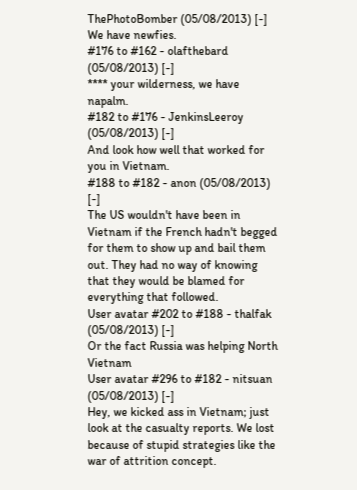ThePhotoBomber (05/08/2013) [-]
We have newfies.
#176 to #162 - olafthebard (05/08/2013) [-]
**** your wilderness, we have napalm.
#182 to #176 - JenkinsLeeroy (05/08/2013) [-]
And look how well that worked for you in Vietnam.
#188 to #182 - anon (05/08/2013) [-]
The US wouldn't have been in Vietnam if the French hadn't begged for them to show up and bail them out. They had no way of knowing that they would be blamed for everything that followed.
User avatar #202 to #188 - thalfak (05/08/2013) [-]
Or the fact Russia was helping North Vietnam
User avatar #296 to #182 - nitsuan (05/08/2013) [-]
Hey, we kicked ass in Vietnam; just look at the casualty reports. We lost because of stupid strategies like the war of attrition concept.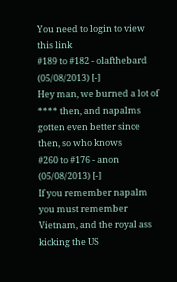You need to login to view this link
#189 to #182 - olafthebard (05/08/2013) [-]
Hey man, we burned a lot of **** then, and napalms gotten even better since then, so who knows
#260 to #176 - anon (05/08/2013) [-]
If you remember napalm you must remember Vietnam, and the royal ass kicking the US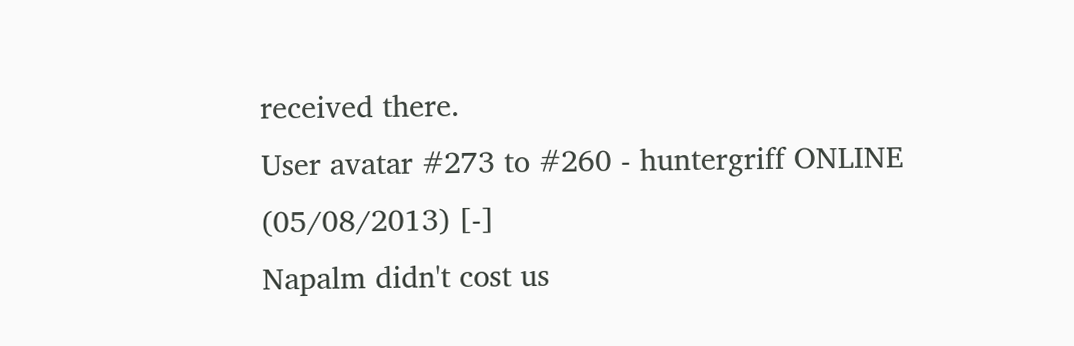received there.
User avatar #273 to #260 - huntergriff ONLINE (05/08/2013) [-]
Napalm didn't cost us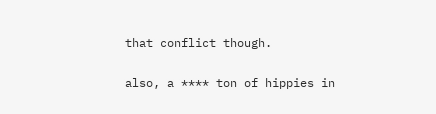that conflict though.

also, a **** ton of hippies in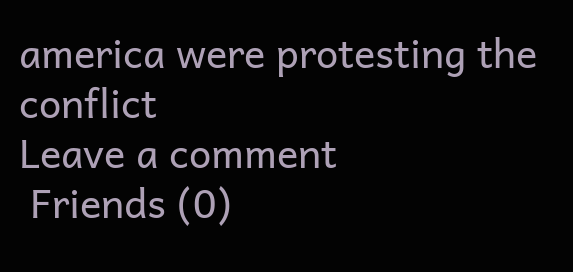america were protesting the conflict
Leave a comment
 Friends (0)